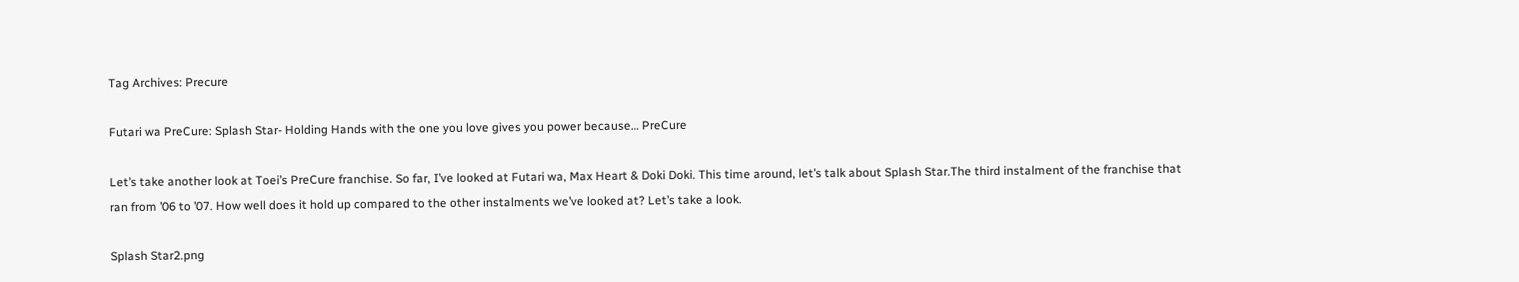Tag Archives: Precure

Futari wa PreCure: Splash Star- Holding Hands with the one you love gives you power because… PreCure

Let’s take another look at Toei’s PreCure franchise. So far, I’ve looked at Futari wa, Max Heart & Doki Doki. This time around, let’s talk about Splash Star.The third instalment of the franchise that ran from ’06 to ’07. How well does it hold up compared to the other instalments we’ve looked at? Let’s take a look.

Splash Star2.png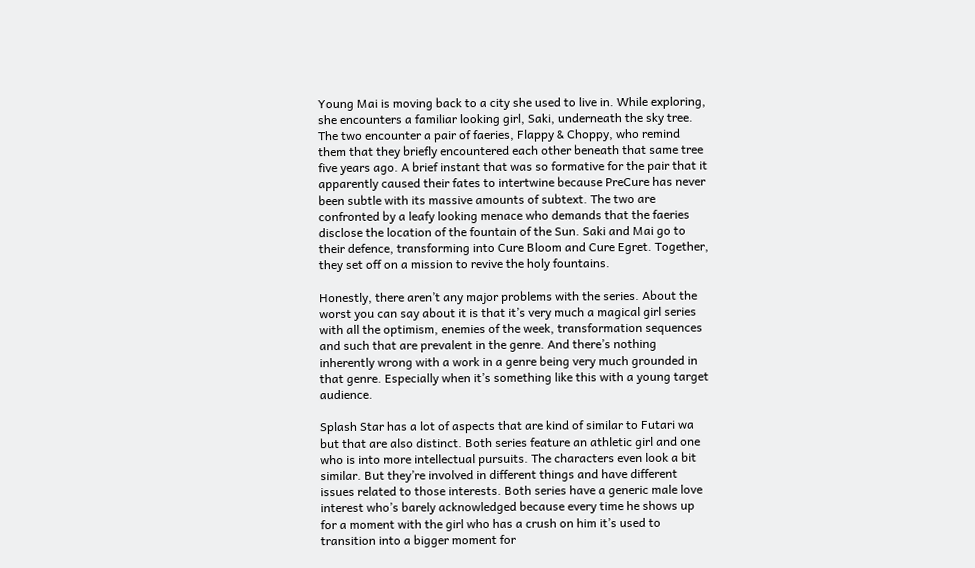Young Mai is moving back to a city she used to live in. While exploring, she encounters a familiar looking girl, Saki, underneath the sky tree. The two encounter a pair of faeries, Flappy & Choppy, who remind them that they briefly encountered each other beneath that same tree five years ago. A brief instant that was so formative for the pair that it apparently caused their fates to intertwine because PreCure has never been subtle with its massive amounts of subtext. The two are confronted by a leafy looking menace who demands that the faeries disclose the location of the fountain of the Sun. Saki and Mai go to their defence, transforming into Cure Bloom and Cure Egret. Together, they set off on a mission to revive the holy fountains.

Honestly, there aren’t any major problems with the series. About the worst you can say about it is that it’s very much a magical girl series with all the optimism, enemies of the week, transformation sequences and such that are prevalent in the genre. And there’s nothing inherently wrong with a work in a genre being very much grounded in that genre. Especially when it’s something like this with a young target audience.

Splash Star has a lot of aspects that are kind of similar to Futari wa but that are also distinct. Both series feature an athletic girl and one who is into more intellectual pursuits. The characters even look a bit similar. But they’re involved in different things and have different issues related to those interests. Both series have a generic male love interest who’s barely acknowledged because every time he shows up for a moment with the girl who has a crush on him it’s used to transition into a bigger moment for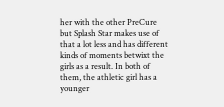her with the other PreCure but Splash Star makes use of that a lot less and has different kinds of moments betwixt the girls as a result. In both of them, the athletic girl has a younger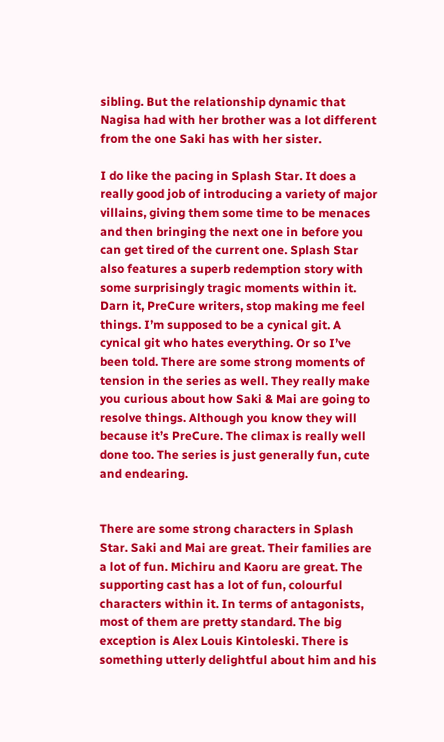sibling. But the relationship dynamic that Nagisa had with her brother was a lot different from the one Saki has with her sister.

I do like the pacing in Splash Star. It does a really good job of introducing a variety of major villains, giving them some time to be menaces and then bringing the next one in before you can get tired of the current one. Splash Star also features a superb redemption story with some surprisingly tragic moments within it. Darn it, PreCure writers, stop making me feel things. I’m supposed to be a cynical git. A cynical git who hates everything. Or so I’ve been told. There are some strong moments of tension in the series as well. They really make you curious about how Saki & Mai are going to resolve things. Although you know they will because it’s PreCure. The climax is really well done too. The series is just generally fun, cute and endearing.


There are some strong characters in Splash Star. Saki and Mai are great. Their families are a lot of fun. Michiru and Kaoru are great. The supporting cast has a lot of fun, colourful characters within it. In terms of antagonists, most of them are pretty standard. The big exception is Alex Louis Kintoleski. There is something utterly delightful about him and his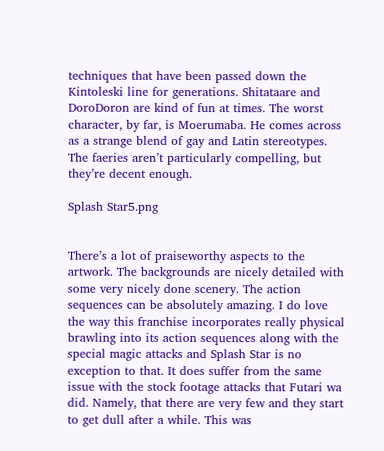techniques that have been passed down the Kintoleski line for generations. Shitataare and DoroDoron are kind of fun at times. The worst character, by far, is Moerumaba. He comes across as a strange blend of gay and Latin stereotypes. The faeries aren’t particularly compelling, but they’re decent enough.

Splash Star5.png


There’s a lot of praiseworthy aspects to the artwork. The backgrounds are nicely detailed with some very nicely done scenery. The action sequences can be absolutely amazing. I do love the way this franchise incorporates really physical brawling into its action sequences along with the special magic attacks and Splash Star is no exception to that. It does suffer from the same issue with the stock footage attacks that Futari wa did. Namely, that there are very few and they start to get dull after a while. This was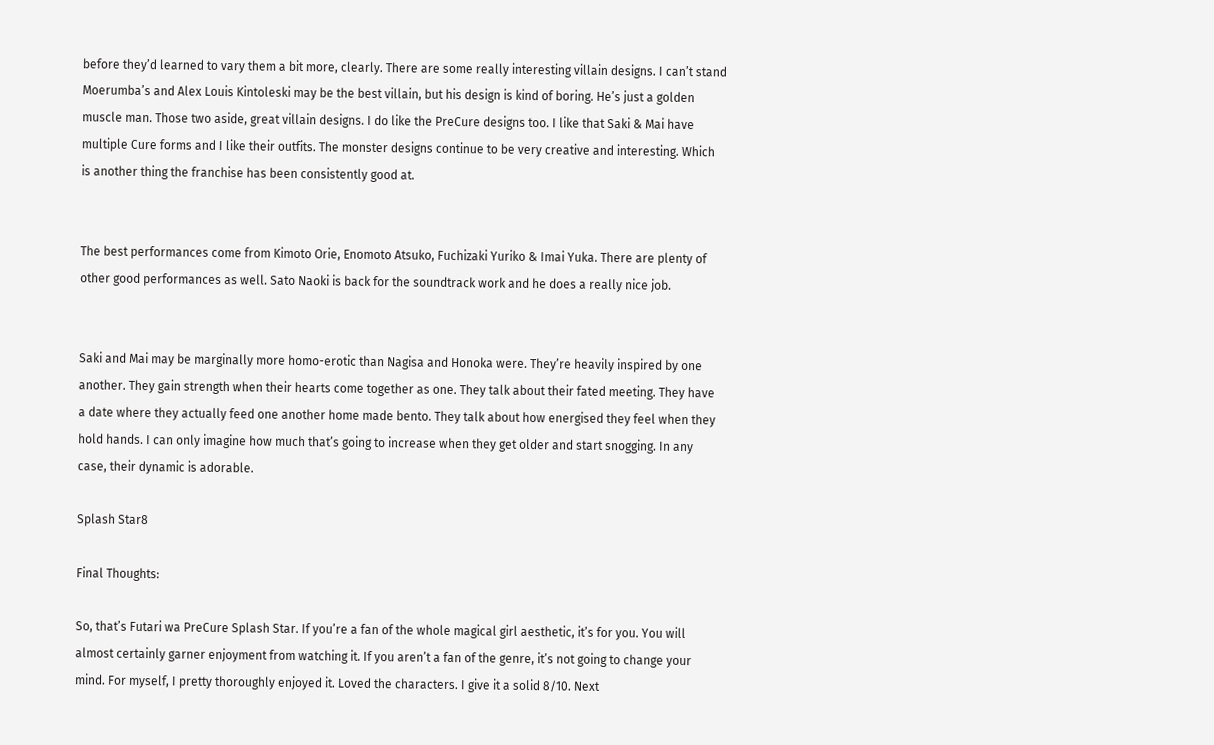before they’d learned to vary them a bit more, clearly. There are some really interesting villain designs. I can’t stand Moerumba’s and Alex Louis Kintoleski may be the best villain, but his design is kind of boring. He’s just a golden muscle man. Those two aside, great villain designs. I do like the PreCure designs too. I like that Saki & Mai have multiple Cure forms and I like their outfits. The monster designs continue to be very creative and interesting. Which is another thing the franchise has been consistently good at.


The best performances come from Kimoto Orie, Enomoto Atsuko, Fuchizaki Yuriko & Imai Yuka. There are plenty of other good performances as well. Sato Naoki is back for the soundtrack work and he does a really nice job.


Saki and Mai may be marginally more homo-erotic than Nagisa and Honoka were. They’re heavily inspired by one another. They gain strength when their hearts come together as one. They talk about their fated meeting. They have a date where they actually feed one another home made bento. They talk about how energised they feel when they hold hands. I can only imagine how much that’s going to increase when they get older and start snogging. In any case, their dynamic is adorable.

Splash Star8

Final Thoughts:

So, that’s Futari wa PreCure Splash Star. If you’re a fan of the whole magical girl aesthetic, it’s for you. You will almost certainly garner enjoyment from watching it. If you aren’t a fan of the genre, it’s not going to change your mind. For myself, I pretty thoroughly enjoyed it. Loved the characters. I give it a solid 8/10. Next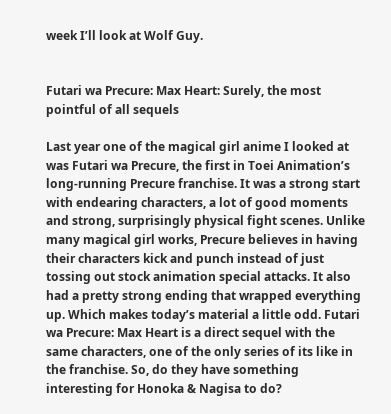week I’ll look at Wolf Guy.


Futari wa Precure: Max Heart: Surely, the most pointful of all sequels

Last year one of the magical girl anime I looked at was Futari wa Precure, the first in Toei Animation’s long-running Precure franchise. It was a strong start with endearing characters, a lot of good moments and strong, surprisingly physical fight scenes. Unlike many magical girl works, Precure believes in having their characters kick and punch instead of just tossing out stock animation special attacks. It also had a pretty strong ending that wrapped everything up. Which makes today’s material a little odd. Futari wa Precure: Max Heart is a direct sequel with the same characters, one of the only series of its like in the franchise. So, do they have something interesting for Honoka & Nagisa to do?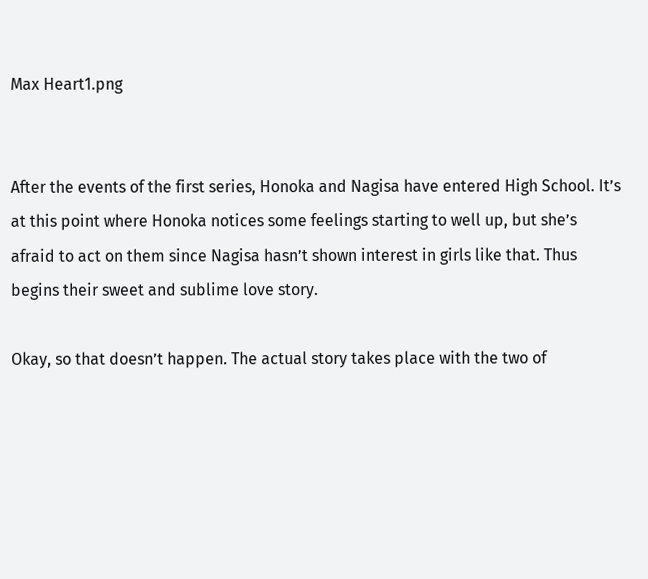Max Heart1.png


After the events of the first series, Honoka and Nagisa have entered High School. It’s at this point where Honoka notices some feelings starting to well up, but she’s afraid to act on them since Nagisa hasn’t shown interest in girls like that. Thus begins their sweet and sublime love story.

Okay, so that doesn’t happen. The actual story takes place with the two of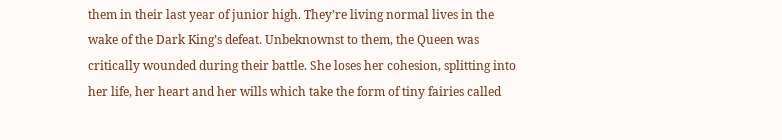them in their last year of junior high. They’re living normal lives in the wake of the Dark King’s defeat. Unbeknownst to them, the Queen was critically wounded during their battle. She loses her cohesion, splitting into her life, her heart and her wills which take the form of tiny fairies called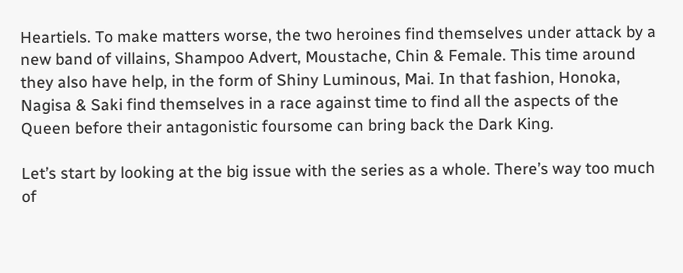Heartiels. To make matters worse, the two heroines find themselves under attack by a new band of villains, Shampoo Advert, Moustache, Chin & Female. This time around they also have help, in the form of Shiny Luminous, Mai. In that fashion, Honoka, Nagisa & Saki find themselves in a race against time to find all the aspects of the Queen before their antagonistic foursome can bring back the Dark King.

Let’s start by looking at the big issue with the series as a whole. There’s way too much of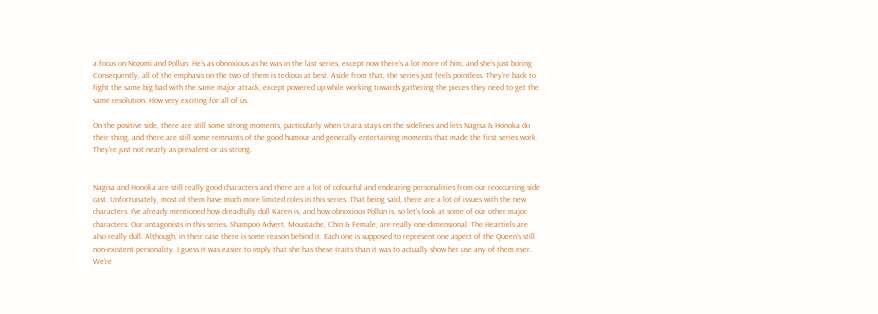a focus on Nozomi and Pollun. He’s as obnoxious as he was in the last series, except now there’s a lot more of him, and she’s just boring. Consequently, all of the emphasis on the two of them is tedious at best. Aside from that, the series just feels pointless. They’re back to fight the same big bad with the same major attack, except powered up while working towards gathering the pieces they need to get the same resolution. How very exciting for all of us.

On the positive side, there are still some strong moments, particularly when Urara stays on the sidelines and lets Nagisa & Honoka do their thing, and there are still some remnants of the good humour and generally entertaining moments that made the first series work. They’re just not nearly as prevalent or as strong.


Nagisa and Honoka are still really good characters and there are a lot of colourful and endearing personalities from our reoccurring side cast. Unfortunately, most of them have much more limited roles in this series. That being said, there are a lot of issues with the new characters. I’ve already mentioned how dreadfully dull Karen is, and how obnoxious Pollun is, so let’s look at some of our other major characters. Our antagonists in this series, Shampoo Advert, Moustache, Chin & Female, are really one-dimensional. The Heartiels are also really dull. Although, in their case there is some reason behind it. Each one is supposed to represent one aspect of the Queen’s still non-existent personality. I guess it was easier to imply that she has these traits than it was to actually show her use any of them ever. We’re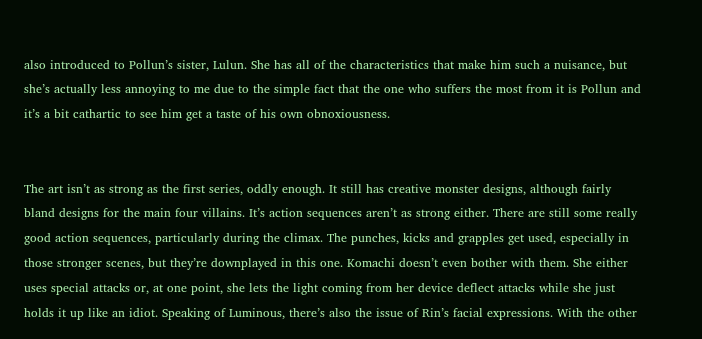also introduced to Pollun’s sister, Lulun. She has all of the characteristics that make him such a nuisance, but she’s actually less annoying to me due to the simple fact that the one who suffers the most from it is Pollun and it’s a bit cathartic to see him get a taste of his own obnoxiousness.


The art isn’t as strong as the first series, oddly enough. It still has creative monster designs, although fairly bland designs for the main four villains. It’s action sequences aren’t as strong either. There are still some really good action sequences, particularly during the climax. The punches, kicks and grapples get used, especially in those stronger scenes, but they’re downplayed in this one. Komachi doesn’t even bother with them. She either uses special attacks or, at one point, she lets the light coming from her device deflect attacks while she just holds it up like an idiot. Speaking of Luminous, there’s also the issue of Rin’s facial expressions. With the other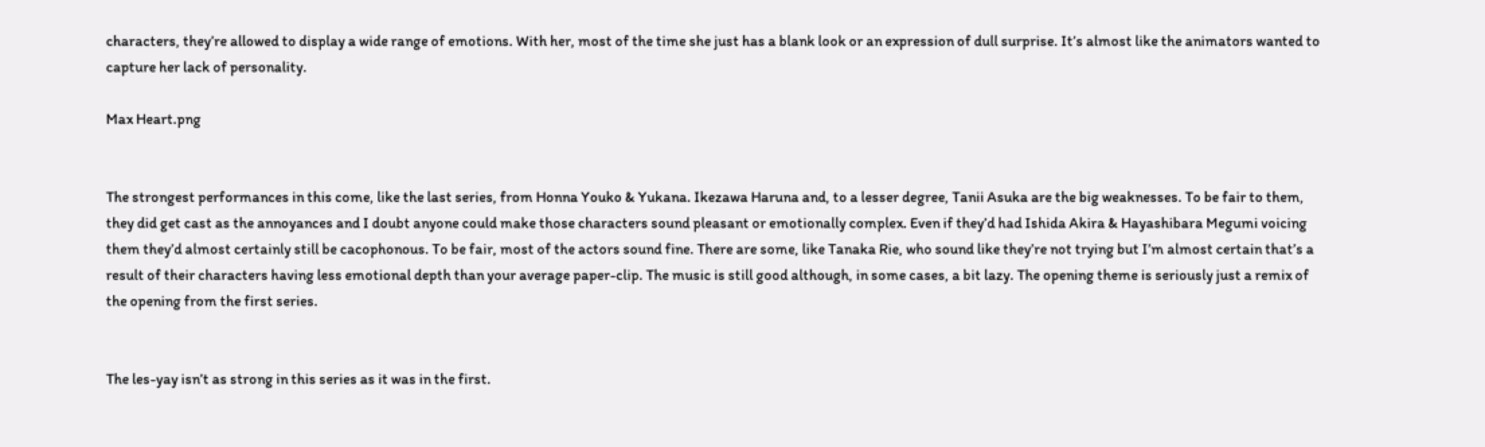characters, they’re allowed to display a wide range of emotions. With her, most of the time she just has a blank look or an expression of dull surprise. It’s almost like the animators wanted to capture her lack of personality.

Max Heart.png


The strongest performances in this come, like the last series, from Honna Youko & Yukana. Ikezawa Haruna and, to a lesser degree, Tanii Asuka are the big weaknesses. To be fair to them, they did get cast as the annoyances and I doubt anyone could make those characters sound pleasant or emotionally complex. Even if they’d had Ishida Akira & Hayashibara Megumi voicing them they’d almost certainly still be cacophonous. To be fair, most of the actors sound fine. There are some, like Tanaka Rie, who sound like they’re not trying but I’m almost certain that’s a result of their characters having less emotional depth than your average paper-clip. The music is still good although, in some cases, a bit lazy. The opening theme is seriously just a remix of the opening from the first series.


The les-yay isn’t as strong in this series as it was in the first.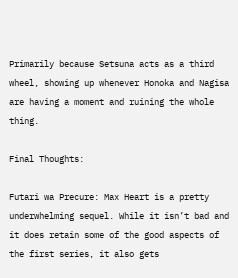Primarily because Setsuna acts as a third wheel, showing up whenever Honoka and Nagisa are having a moment and ruining the whole thing.

Final Thoughts:

Futari wa Precure: Max Heart is a pretty underwhelming sequel. While it isn’t bad and it does retain some of the good aspects of the first series, it also gets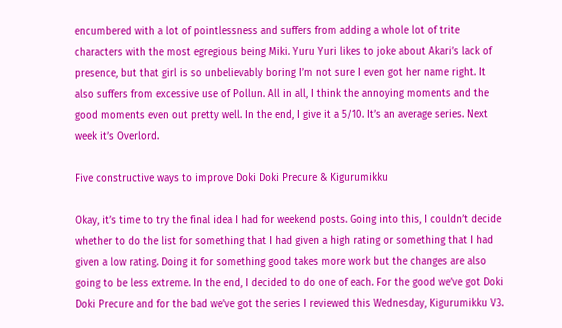encumbered with a lot of pointlessness and suffers from adding a whole lot of trite characters with the most egregious being Miki. Yuru Yuri likes to joke about Akari’s lack of presence, but that girl is so unbelievably boring I’m not sure I even got her name right. It also suffers from excessive use of Pollun. All in all, I think the annoying moments and the good moments even out pretty well. In the end, I give it a 5/10. It’s an average series. Next week it’s Overlord.

Five constructive ways to improve Doki Doki Precure & Kigurumikku

Okay, it’s time to try the final idea I had for weekend posts. Going into this, I couldn’t decide whether to do the list for something that I had given a high rating or something that I had given a low rating. Doing it for something good takes more work but the changes are also going to be less extreme. In the end, I decided to do one of each. For the good we’ve got Doki Doki Precure and for the bad we’ve got the series I reviewed this Wednesday, Kigurumikku V3.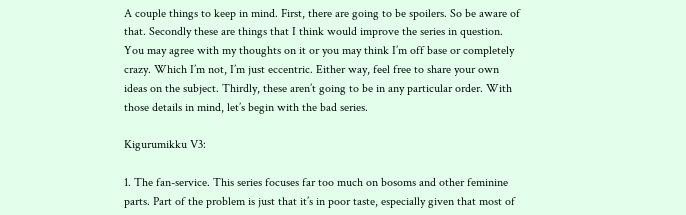A couple things to keep in mind. First, there are going to be spoilers. So be aware of that. Secondly these are things that I think would improve the series in question.  You may agree with my thoughts on it or you may think I’m off base or completely crazy. Which I’m not, I’m just eccentric. Either way, feel free to share your own ideas on the subject. Thirdly, these aren’t going to be in any particular order. With those details in mind, let’s begin with the bad series.

Kigurumikku V3:

1. The fan-service. This series focuses far too much on bosoms and other feminine parts. Part of the problem is just that it’s in poor taste, especially given that most of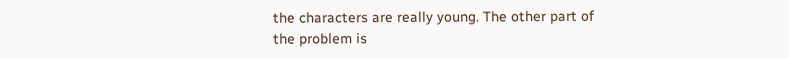the characters are really young. The other part of the problem is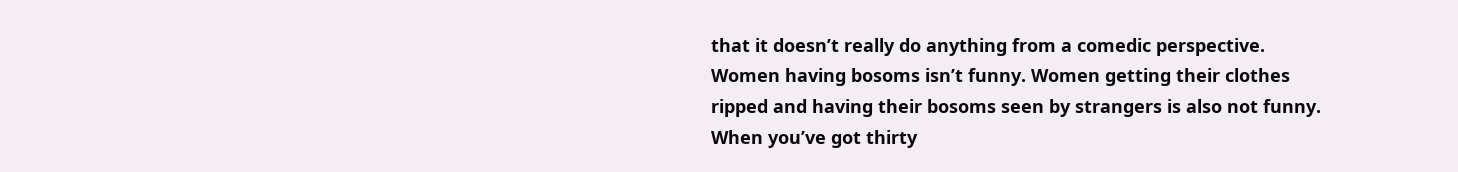that it doesn’t really do anything from a comedic perspective. Women having bosoms isn’t funny. Women getting their clothes ripped and having their bosoms seen by strangers is also not funny. When you’ve got thirty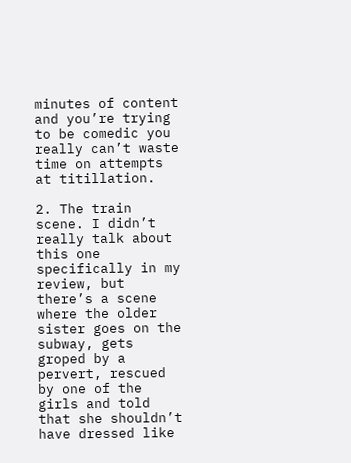minutes of content and you’re trying to be comedic you really can’t waste time on attempts at titillation.

2. The train scene. I didn’t really talk about this one specifically in my review, but there’s a scene where the older sister goes on the subway, gets groped by a pervert, rescued by one of the girls and told that she shouldn’t have dressed like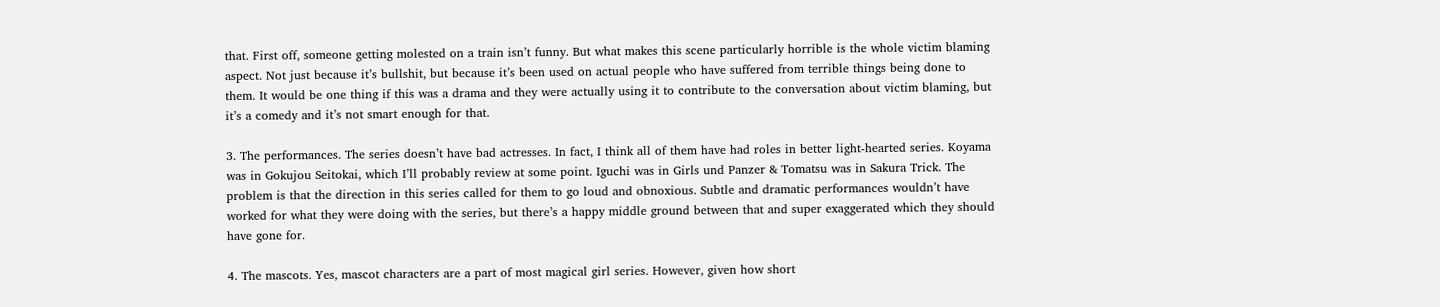that. First off, someone getting molested on a train isn’t funny. But what makes this scene particularly horrible is the whole victim blaming aspect. Not just because it’s bullshit, but because it’s been used on actual people who have suffered from terrible things being done to them. It would be one thing if this was a drama and they were actually using it to contribute to the conversation about victim blaming, but it’s a comedy and it’s not smart enough for that.

3. The performances. The series doesn’t have bad actresses. In fact, I think all of them have had roles in better light-hearted series. Koyama was in Gokujou Seitokai, which I’ll probably review at some point. Iguchi was in Girls und Panzer & Tomatsu was in Sakura Trick. The problem is that the direction in this series called for them to go loud and obnoxious. Subtle and dramatic performances wouldn’t have worked for what they were doing with the series, but there’s a happy middle ground between that and super exaggerated which they should have gone for.

4. The mascots. Yes, mascot characters are a part of most magical girl series. However, given how short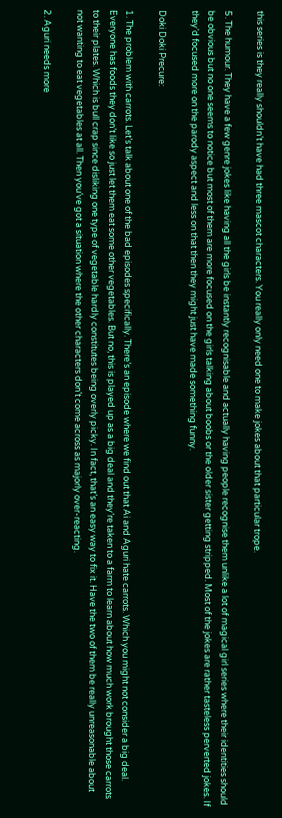this series is they really shouldn’t have had three mascot characters. You really only need one to make jokes about that particular trope.

5. The humour. They have a few genre jokes like having all the girls be instantly recognisable and actually having people recognise them unlike a lot of magical girl series where their identities should be obvious but no one seems to notice but most of them are more focused on the girls talking about boobs or the older sister getting stripped. Most of the jokes are rather tasteless perverted jokes. If they’d focused more on the parody aspect and less on that then they might just have made something funny.

Doki Doki Precure:

1. The problem with carrots. Let’s talk about one of the bad episodes specifically. There’s an episode where we find out that Ai and Aguri hate carrots. Which you might not consider a big deal. Everyone has foods they don’t like so just let them eat some other vegetables. But no, this is played up as a big deal and they’re taken to a farm to learn about how much work brought those carrots to their plates. Which is bull crap since disliking one type of vegetable hardly constitutes being overly picky. In fact, that’s an easy way to fix it. Have the two of them be really unreasonable about not wanting to eat vegetables at all. Then you’ve got a situation where the other characters don’t come across as majorly over-reacting.

2. Aguri needs more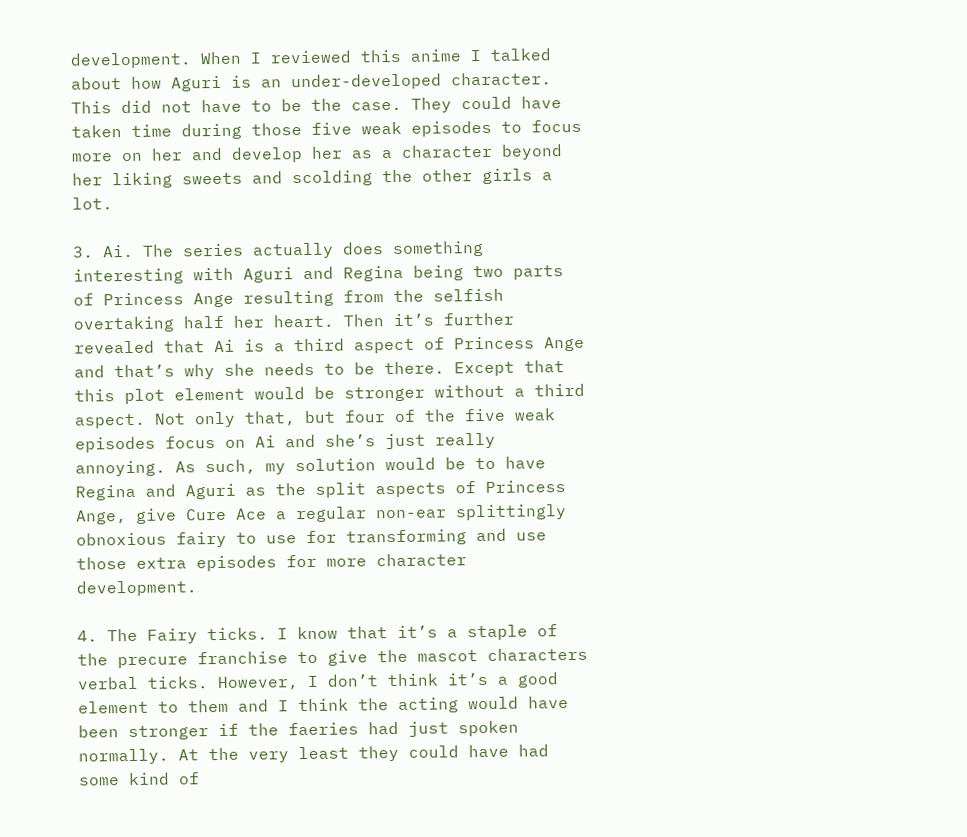development. When I reviewed this anime I talked about how Aguri is an under-developed character. This did not have to be the case. They could have taken time during those five weak episodes to focus more on her and develop her as a character beyond her liking sweets and scolding the other girls a lot.

3. Ai. The series actually does something interesting with Aguri and Regina being two parts of Princess Ange resulting from the selfish overtaking half her heart. Then it’s further revealed that Ai is a third aspect of Princess Ange and that’s why she needs to be there. Except that this plot element would be stronger without a third aspect. Not only that, but four of the five weak episodes focus on Ai and she’s just really annoying. As such, my solution would be to have Regina and Aguri as the split aspects of Princess Ange, give Cure Ace a regular non-ear splittingly obnoxious fairy to use for transforming and use those extra episodes for more character development.

4. The Fairy ticks. I know that it’s a staple of the precure franchise to give the mascot characters verbal ticks. However, I don’t think it’s a good element to them and I think the acting would have been stronger if the faeries had just spoken normally. At the very least they could have had some kind of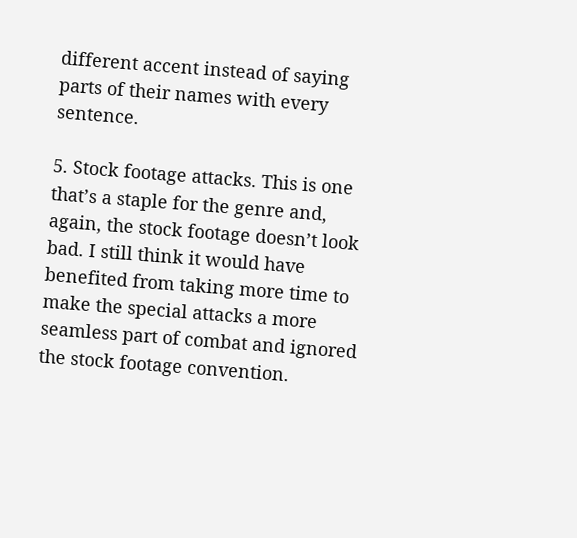different accent instead of saying parts of their names with every sentence.

5. Stock footage attacks. This is one that’s a staple for the genre and, again, the stock footage doesn’t look bad. I still think it would have benefited from taking more time to make the special attacks a more seamless part of combat and ignored the stock footage convention.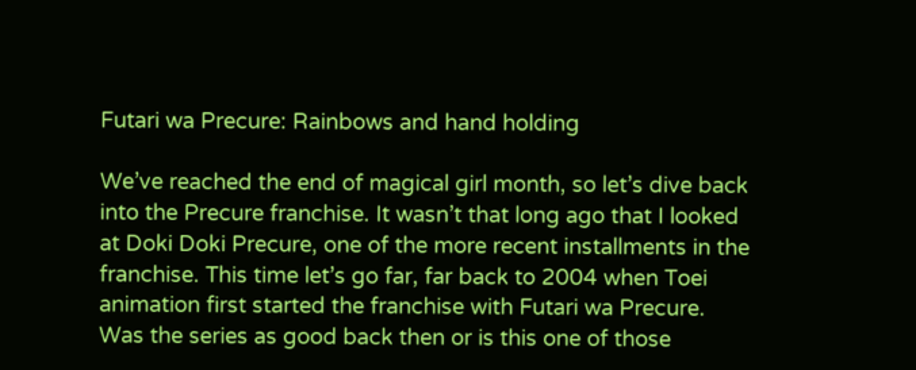Futari wa Precure: Rainbows and hand holding

We’ve reached the end of magical girl month, so let’s dive back into the Precure franchise. It wasn’t that long ago that I looked at Doki Doki Precure, one of the more recent installments in the franchise. This time let’s go far, far back to 2004 when Toei animation first started the franchise with Futari wa Precure. Was the series as good back then or is this one of those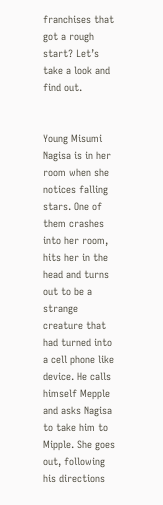franchises that got a rough start? Let’s take a look and find out.


Young Misumi Nagisa is in her room when she notices falling stars. One of them crashes into her room, hits her in the head and turns out to be a strange creature that had turned into a cell phone like device. He calls himself Mepple and asks Nagisa to take him to Mipple. She goes out, following his directions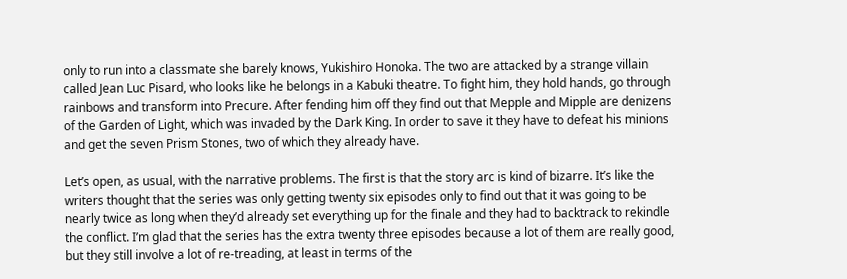only to run into a classmate she barely knows, Yukishiro Honoka. The two are attacked by a strange villain called Jean Luc Pisard, who looks like he belongs in a Kabuki theatre. To fight him, they hold hands, go through rainbows and transform into Precure. After fending him off they find out that Mepple and Mipple are denizens of the Garden of Light, which was invaded by the Dark King. In order to save it they have to defeat his minions and get the seven Prism Stones, two of which they already have.

Let’s open, as usual, with the narrative problems. The first is that the story arc is kind of bizarre. It’s like the writers thought that the series was only getting twenty six episodes only to find out that it was going to be nearly twice as long when they’d already set everything up for the finale and they had to backtrack to rekindle the conflict. I’m glad that the series has the extra twenty three episodes because a lot of them are really good, but they still involve a lot of re-treading, at least in terms of the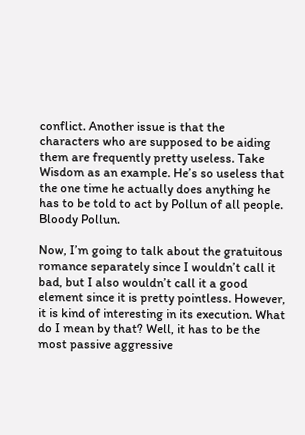conflict. Another issue is that the characters who are supposed to be aiding them are frequently pretty useless. Take Wisdom as an example. He’s so useless that the one time he actually does anything he has to be told to act by Pollun of all people. Bloody Pollun.

Now, I’m going to talk about the gratuitous romance separately since I wouldn’t call it bad, but I also wouldn’t call it a good element since it is pretty pointless. However, it is kind of interesting in its execution. What do I mean by that? Well, it has to be the most passive aggressive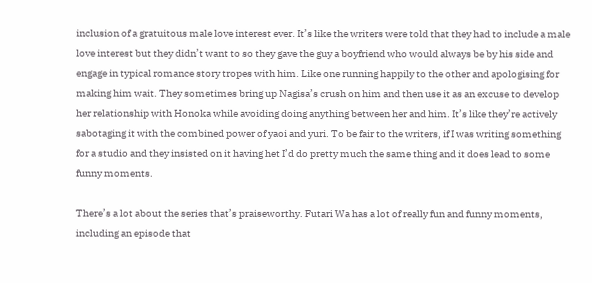inclusion of a gratuitous male love interest ever. It’s like the writers were told that they had to include a male love interest but they didn’t want to so they gave the guy a boyfriend who would always be by his side and engage in typical romance story tropes with him. Like one running happily to the other and apologising for making him wait. They sometimes bring up Nagisa’s crush on him and then use it as an excuse to develop her relationship with Honoka while avoiding doing anything between her and him. It’s like they’re actively sabotaging it with the combined power of yaoi and yuri. To be fair to the writers, if I was writing something for a studio and they insisted on it having het I’d do pretty much the same thing and it does lead to some funny moments.

There’s a lot about the series that’s praiseworthy. Futari Wa has a lot of really fun and funny moments, including an episode that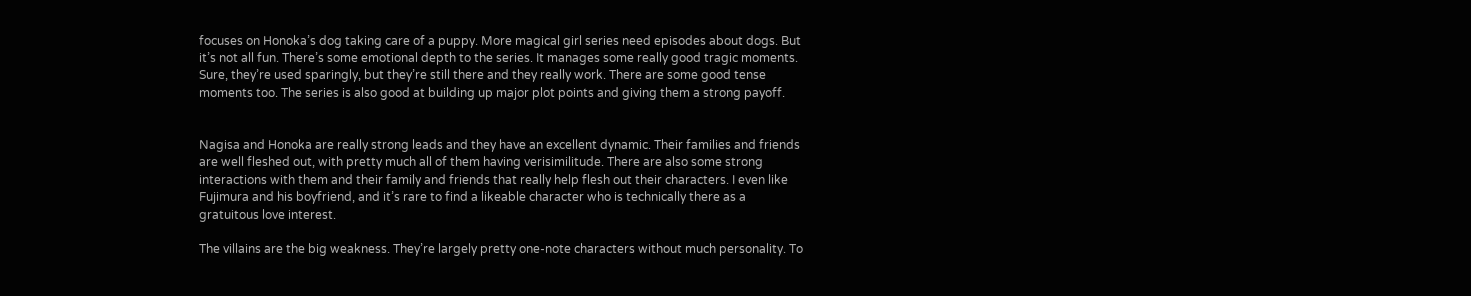focuses on Honoka’s dog taking care of a puppy. More magical girl series need episodes about dogs. But it’s not all fun. There’s some emotional depth to the series. It manages some really good tragic moments. Sure, they’re used sparingly, but they’re still there and they really work. There are some good tense moments too. The series is also good at building up major plot points and giving them a strong payoff.


Nagisa and Honoka are really strong leads and they have an excellent dynamic. Their families and friends are well fleshed out, with pretty much all of them having verisimilitude. There are also some strong interactions with them and their family and friends that really help flesh out their characters. I even like Fujimura and his boyfriend, and it’s rare to find a likeable character who is technically there as a gratuitous love interest.

The villains are the big weakness. They’re largely pretty one-note characters without much personality. To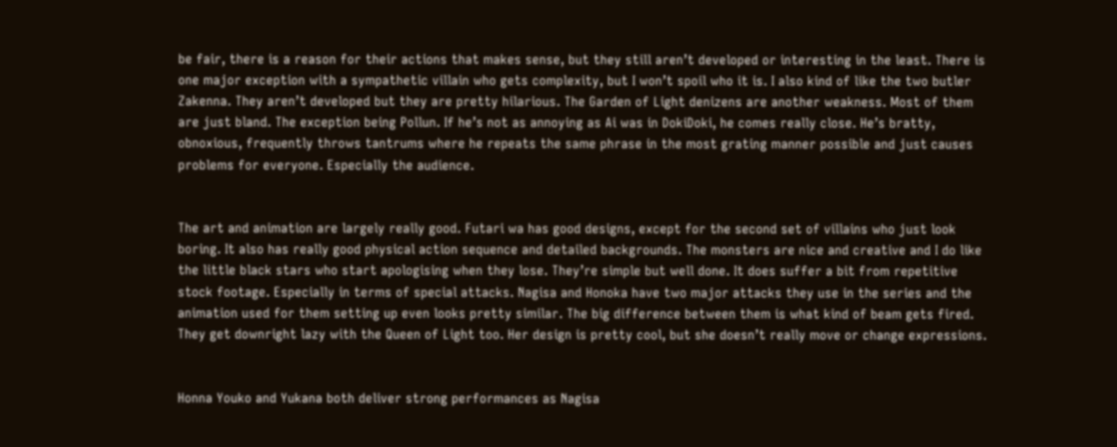be fair, there is a reason for their actions that makes sense, but they still aren’t developed or interesting in the least. There is one major exception with a sympathetic villain who gets complexity, but I won’t spoil who it is. I also kind of like the two butler Zakenna. They aren’t developed but they are pretty hilarious. The Garden of Light denizens are another weakness. Most of them are just bland. The exception being Pollun. If he’s not as annoying as Ai was in DokiDoki, he comes really close. He’s bratty, obnoxious, frequently throws tantrums where he repeats the same phrase in the most grating manner possible and just causes problems for everyone. Especially the audience.


The art and animation are largely really good. Futari wa has good designs, except for the second set of villains who just look boring. It also has really good physical action sequence and detailed backgrounds. The monsters are nice and creative and I do like the little black stars who start apologising when they lose. They’re simple but well done. It does suffer a bit from repetitive stock footage. Especially in terms of special attacks. Nagisa and Honoka have two major attacks they use in the series and the animation used for them setting up even looks pretty similar. The big difference between them is what kind of beam gets fired. They get downright lazy with the Queen of Light too. Her design is pretty cool, but she doesn’t really move or change expressions.


Honna Youko and Yukana both deliver strong performances as Nagisa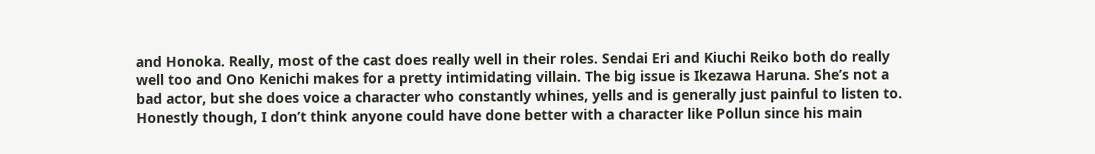and Honoka. Really, most of the cast does really well in their roles. Sendai Eri and Kiuchi Reiko both do really well too and Ono Kenichi makes for a pretty intimidating villain. The big issue is Ikezawa Haruna. She’s not a bad actor, but she does voice a character who constantly whines, yells and is generally just painful to listen to. Honestly though, I don’t think anyone could have done better with a character like Pollun since his main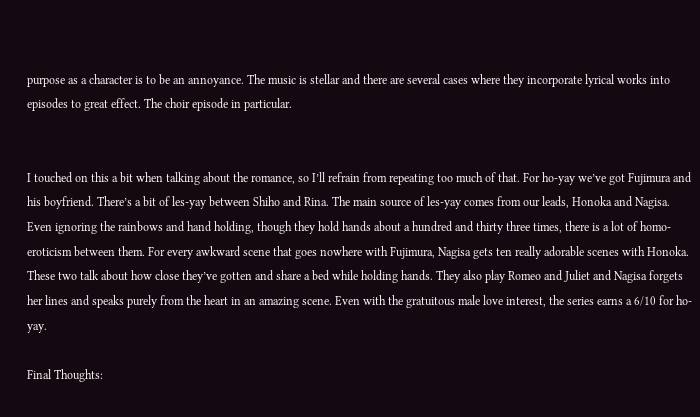purpose as a character is to be an annoyance. The music is stellar and there are several cases where they incorporate lyrical works into episodes to great effect. The choir episode in particular.


I touched on this a bit when talking about the romance, so I’ll refrain from repeating too much of that. For ho-yay we’ve got Fujimura and his boyfriend. There’s a bit of les-yay between Shiho and Rina. The main source of les-yay comes from our leads, Honoka and Nagisa. Even ignoring the rainbows and hand holding, though they hold hands about a hundred and thirty three times, there is a lot of homo-eroticism between them. For every awkward scene that goes nowhere with Fujimura, Nagisa gets ten really adorable scenes with Honoka. These two talk about how close they’ve gotten and share a bed while holding hands. They also play Romeo and Juliet and Nagisa forgets her lines and speaks purely from the heart in an amazing scene. Even with the gratuitous male love interest, the series earns a 6/10 for ho-yay.

Final Thoughts: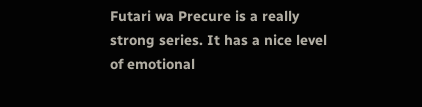Futari wa Precure is a really strong series. It has a nice level of emotional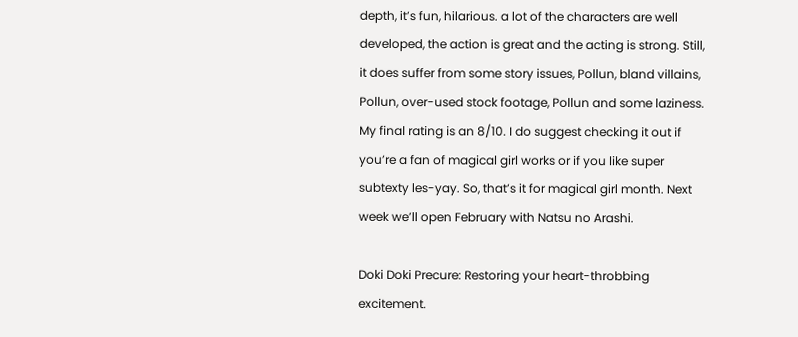depth, it’s fun, hilarious. a lot of the characters are well developed, the action is great and the acting is strong. Still, it does suffer from some story issues, Pollun, bland villains, Pollun, over-used stock footage, Pollun and some laziness. My final rating is an 8/10. I do suggest checking it out if you’re a fan of magical girl works or if you like super subtexty les-yay. So, that’s it for magical girl month. Next week we’ll open February with Natsu no Arashi.

Doki Doki Precure: Restoring your heart-throbbing excitement.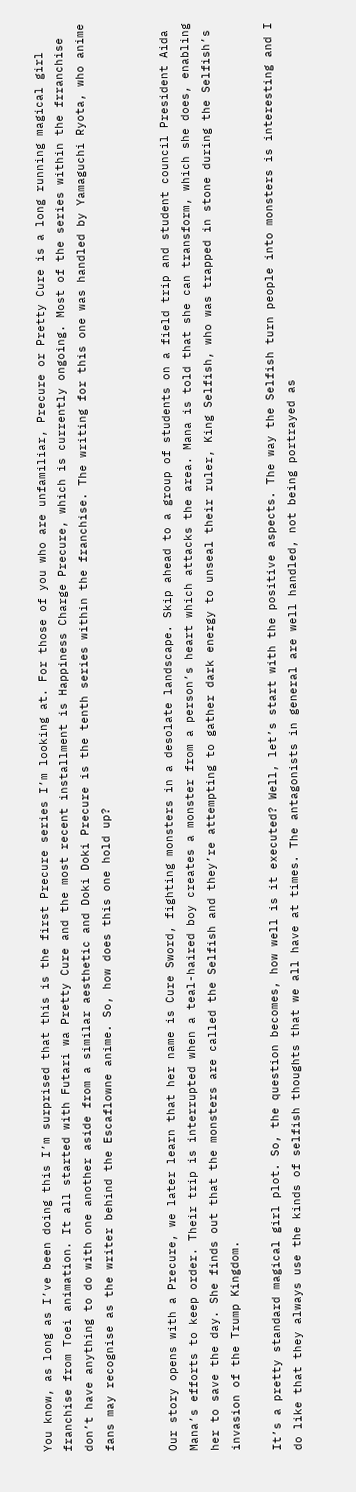You know, as long as I’ve been doing this I’m surprised that this is the first Precure series I’m looking at. For those of you who are unfamiliar, Precure or Pretty Cure is a long running magical girl franchise from Toei animation. It all started with Futari wa Pretty Cure and the most recent installment is Happiness Charge Precure, which is currently ongoing. Most of the series within the frranchise don’t have anything to do with one another aside from a similar aesthetic and Doki Doki Precure is the tenth series within the franchise. The writing for this one was handled by Yamaguchi Ryota, who anime fans may recognise as the writer behind the Escaflowne anime. So, how does this one hold up?


Our story opens with a Precure, we later learn that her name is Cure Sword, fighting monsters in a desolate landscape. Skip ahead to a group of students on a field trip and student council President Aida Mana’s efforts to keep order. Their trip is interrupted when a teal-haired boy creates a monster from a person’s heart which attacks the area. Mana is told that she can transform, which she does, enabling her to save the day. She finds out that the monsters are called the Selfish and they’re attempting to gather dark energy to unseal their ruler, King Selfish, who was trapped in stone during the Selfish’s invasion of the Trump Kingdom.

It’s a pretty standard magical girl plot. So, the question becomes, how well is it executed? Well, let’s start with the positive aspects. The way the Selfish turn people into monsters is interesting and I do like that they always use the kinds of selfish thoughts that we all have at times. The antagonists in general are well handled, not being portrayed as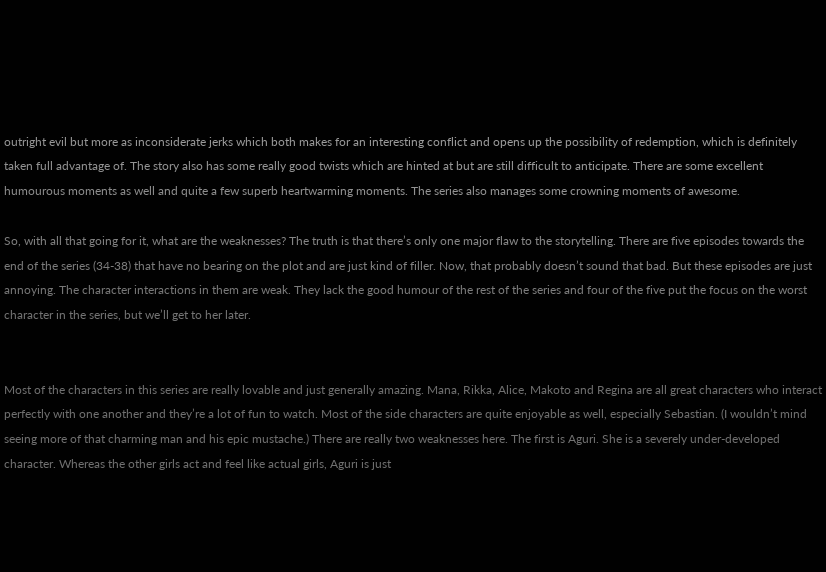outright evil but more as inconsiderate jerks which both makes for an interesting conflict and opens up the possibility of redemption, which is definitely taken full advantage of. The story also has some really good twists which are hinted at but are still difficult to anticipate. There are some excellent humourous moments as well and quite a few superb heartwarming moments. The series also manages some crowning moments of awesome.

So, with all that going for it, what are the weaknesses? The truth is that there’s only one major flaw to the storytelling. There are five episodes towards the end of the series (34-38) that have no bearing on the plot and are just kind of filler. Now, that probably doesn’t sound that bad. But these episodes are just annoying. The character interactions in them are weak. They lack the good humour of the rest of the series and four of the five put the focus on the worst character in the series, but we’ll get to her later.


Most of the characters in this series are really lovable and just generally amazing. Mana, Rikka, Alice, Makoto and Regina are all great characters who interact perfectly with one another and they’re a lot of fun to watch. Most of the side characters are quite enjoyable as well, especially Sebastian. (I wouldn’t mind seeing more of that charming man and his epic mustache.) There are really two weaknesses here. The first is Aguri. She is a severely under-developed character. Whereas the other girls act and feel like actual girls, Aguri is just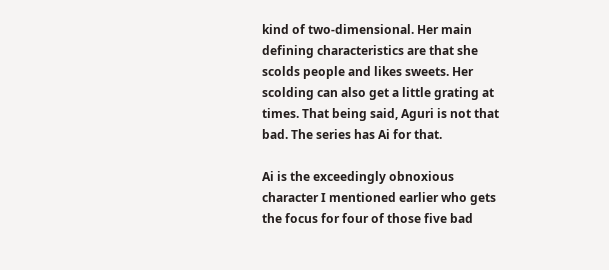kind of two-dimensional. Her main defining characteristics are that she scolds people and likes sweets. Her scolding can also get a little grating at times. That being said, Aguri is not that bad. The series has Ai for that.

Ai is the exceedingly obnoxious character I mentioned earlier who gets the focus for four of those five bad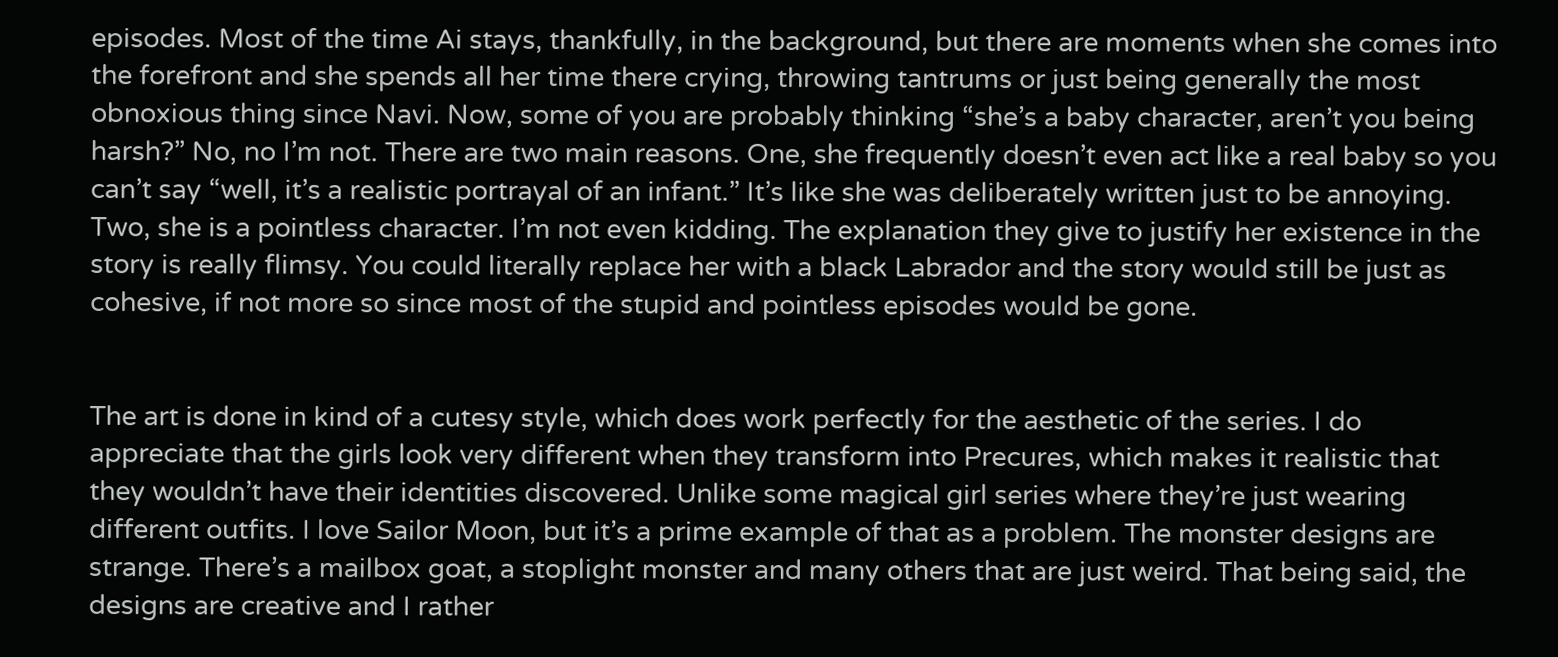episodes. Most of the time Ai stays, thankfully, in the background, but there are moments when she comes into the forefront and she spends all her time there crying, throwing tantrums or just being generally the most obnoxious thing since Navi. Now, some of you are probably thinking “she’s a baby character, aren’t you being harsh?” No, no I’m not. There are two main reasons. One, she frequently doesn’t even act like a real baby so you can’t say “well, it’s a realistic portrayal of an infant.” It’s like she was deliberately written just to be annoying. Two, she is a pointless character. I’m not even kidding. The explanation they give to justify her existence in the story is really flimsy. You could literally replace her with a black Labrador and the story would still be just as cohesive, if not more so since most of the stupid and pointless episodes would be gone.


The art is done in kind of a cutesy style, which does work perfectly for the aesthetic of the series. I do appreciate that the girls look very different when they transform into Precures, which makes it realistic that they wouldn’t have their identities discovered. Unlike some magical girl series where they’re just wearing different outfits. I love Sailor Moon, but it’s a prime example of that as a problem. The monster designs are strange. There’s a mailbox goat, a stoplight monster and many others that are just weird. That being said, the designs are creative and I rather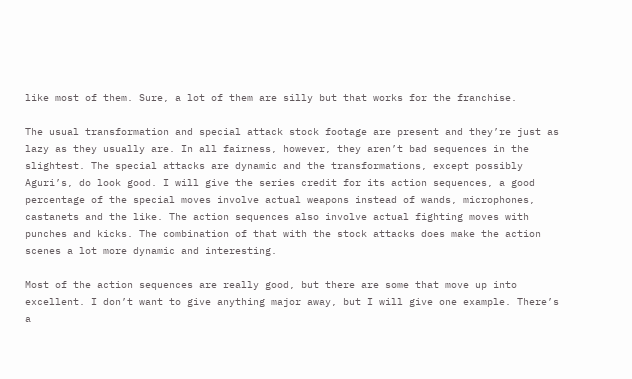like most of them. Sure, a lot of them are silly but that works for the franchise.

The usual transformation and special attack stock footage are present and they’re just as lazy as they usually are. In all fairness, however, they aren’t bad sequences in the slightest. The special attacks are dynamic and the transformations, except possibly Aguri’s, do look good. I will give the series credit for its action sequences, a good percentage of the special moves involve actual weapons instead of wands, microphones, castanets and the like. The action sequences also involve actual fighting moves with punches and kicks. The combination of that with the stock attacks does make the action scenes a lot more dynamic and interesting.

Most of the action sequences are really good, but there are some that move up into excellent. I don’t want to give anything major away, but I will give one example. There’s a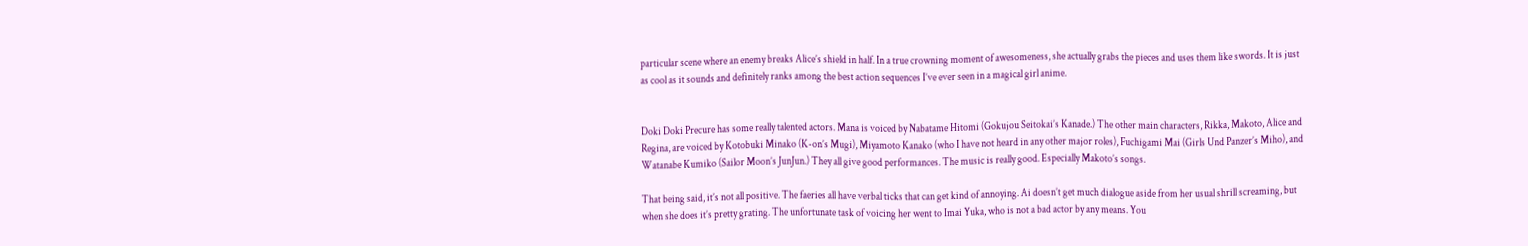particular scene where an enemy breaks Alice’s shield in half. In a true crowning moment of awesomeness, she actually grabs the pieces and uses them like swords. It is just as cool as it sounds and definitely ranks among the best action sequences I’ve ever seen in a magical girl anime.


Doki Doki Precure has some really talented actors. Mana is voiced by Nabatame Hitomi (Gokujou Seitokai’s Kanade.) The other main characters, Rikka, Makoto, Alice and Regina, are voiced by Kotobuki Minako (K-on’s Mugi), Miyamoto Kanako (who I have not heard in any other major roles), Fuchigami Mai (Girls Und Panzer’s Miho), and Watanabe Kumiko (Sailor Moon’s JunJun.) They all give good performances. The music is really good. Especially Makoto’s songs.

That being said, it’s not all positive. The faeries all have verbal ticks that can get kind of annoying. Ai doesn’t get much dialogue aside from her usual shrill screaming, but when she does it’s pretty grating. The unfortunate task of voicing her went to Imai Yuka, who is not a bad actor by any means. You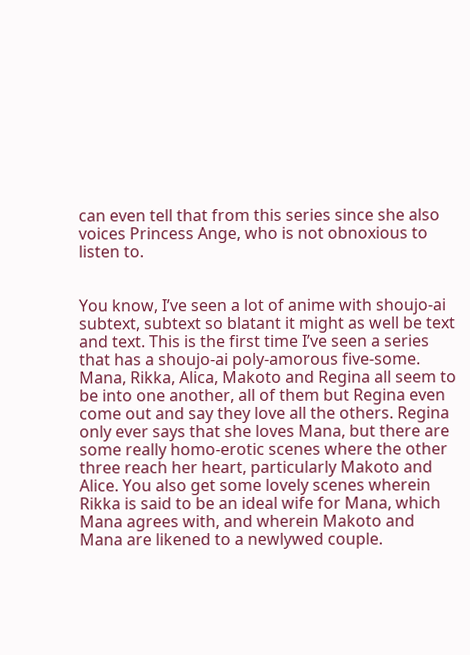can even tell that from this series since she also voices Princess Ange, who is not obnoxious to listen to.


You know, I’ve seen a lot of anime with shoujo-ai subtext, subtext so blatant it might as well be text and text. This is the first time I’ve seen a series that has a shoujo-ai poly-amorous five-some. Mana, Rikka, Alica, Makoto and Regina all seem to be into one another, all of them but Regina even come out and say they love all the others. Regina only ever says that she loves Mana, but there are some really homo-erotic scenes where the other three reach her heart, particularly Makoto and Alice. You also get some lovely scenes wherein Rikka is said to be an ideal wife for Mana, which Mana agrees with, and wherein Makoto and Mana are likened to a newlywed couple.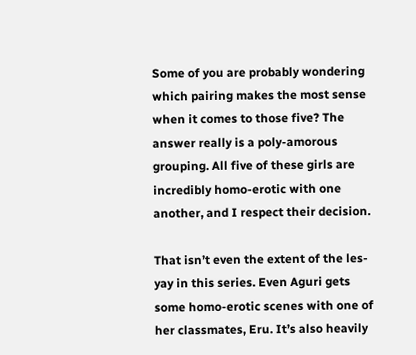Some of you are probably wondering which pairing makes the most sense when it comes to those five? The answer really is a poly-amorous grouping. All five of these girls are incredibly homo-erotic with one another, and I respect their decision.

That isn’t even the extent of the les-yay in this series. Even Aguri gets some homo-erotic scenes with one of her classmates, Eru. It’s also heavily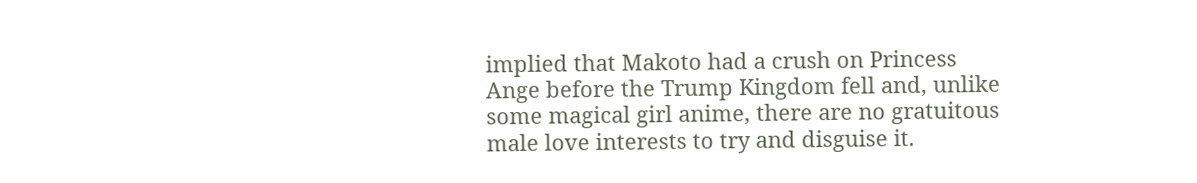implied that Makoto had a crush on Princess Ange before the Trump Kingdom fell and, unlike some magical girl anime, there are no gratuitous male love interests to try and disguise it.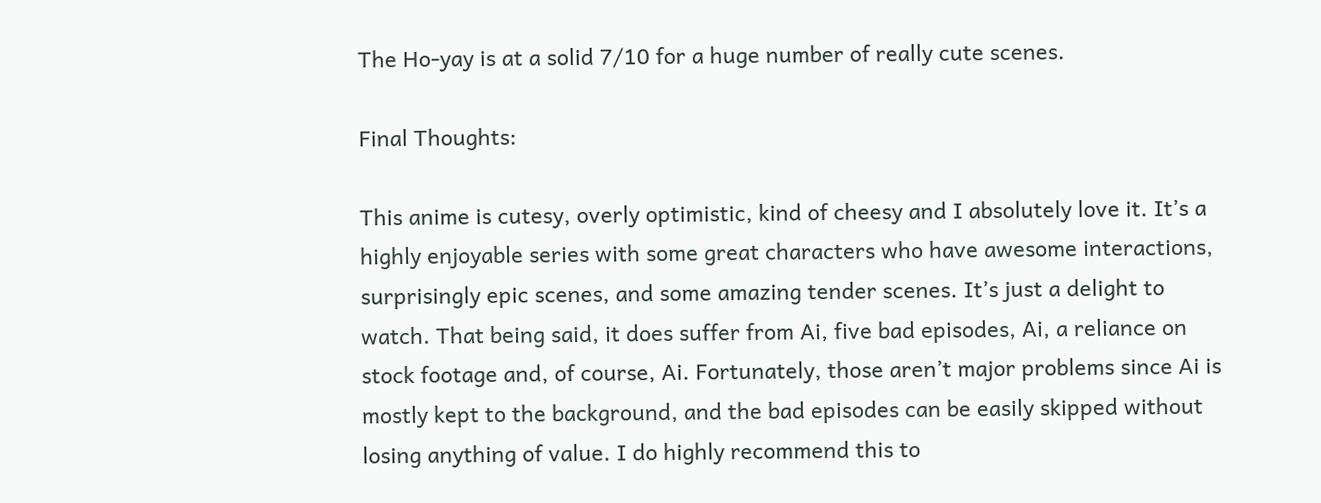The Ho-yay is at a solid 7/10 for a huge number of really cute scenes.

Final Thoughts:

This anime is cutesy, overly optimistic, kind of cheesy and I absolutely love it. It’s a highly enjoyable series with some great characters who have awesome interactions, surprisingly epic scenes, and some amazing tender scenes. It’s just a delight to watch. That being said, it does suffer from Ai, five bad episodes, Ai, a reliance on stock footage and, of course, Ai. Fortunately, those aren’t major problems since Ai is mostly kept to the background, and the bad episodes can be easily skipped without losing anything of value. I do highly recommend this to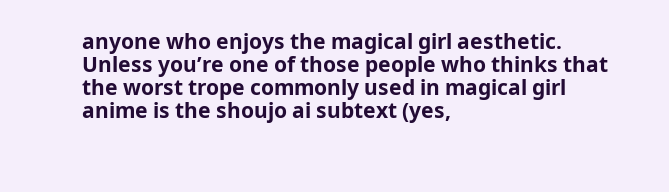anyone who enjoys the magical girl aesthetic. Unless you’re one of those people who thinks that the worst trope commonly used in magical girl anime is the shoujo ai subtext (yes,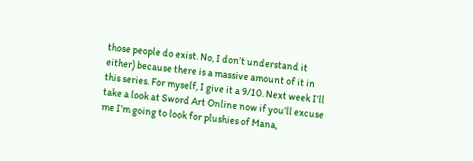those people do exist. No, I don’t understand it either) because there is a massive amount of it in this series. For myself, I give it a 9/10. Next week I’ll take a look at Sword Art Online now if you’ll excuse me I’m going to look for plushies of Mana,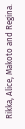Rikka, Alice, Makoto and Regina.